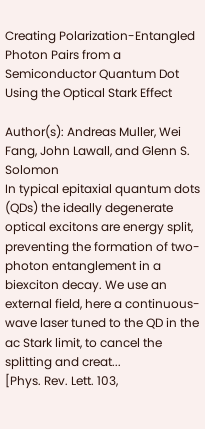Creating Polarization-Entangled Photon Pairs from a Semiconductor Quantum Dot Using the Optical Stark Effect

Author(s): Andreas Muller, Wei Fang, John Lawall, and Glenn S. Solomon
In typical epitaxial quantum dots (QDs) the ideally degenerate optical excitons are energy split, preventing the formation of two-photon entanglement in a biexciton decay. We use an external field, here a continuous-wave laser tuned to the QD in the ac Stark limit, to cancel the splitting and creat...
[Phys. Rev. Lett. 103,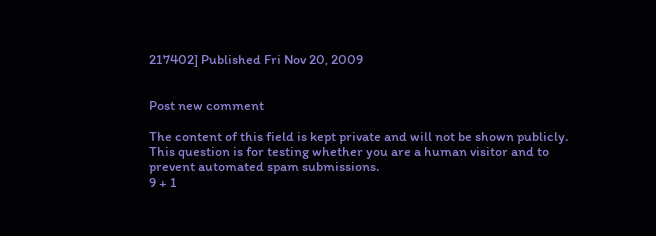217402] Published Fri Nov 20, 2009


Post new comment

The content of this field is kept private and will not be shown publicly.
This question is for testing whether you are a human visitor and to prevent automated spam submissions.
9 + 1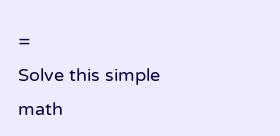=
Solve this simple math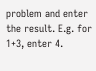problem and enter the result. E.g. for 1+3, enter 4.